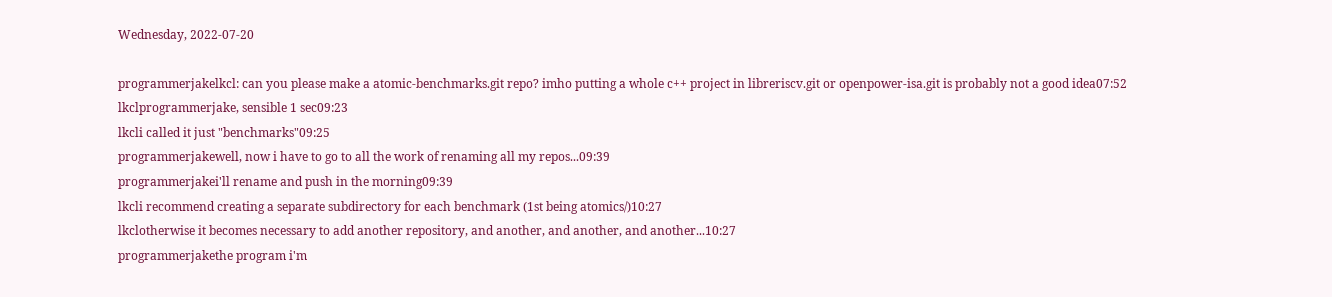Wednesday, 2022-07-20

programmerjakelkcl: can you please make a atomic-benchmarks.git repo? imho putting a whole c++ project in libreriscv.git or openpower-isa.git is probably not a good idea07:52
lkclprogrammerjake, sensible 1 sec09:23
lkcli called it just "benchmarks"09:25
programmerjakewell, now i have to go to all the work of renaming all my repos...09:39
programmerjakei'll rename and push in the morning09:39
lkcli recommend creating a separate subdirectory for each benchmark (1st being atomics/)10:27
lkclotherwise it becomes necessary to add another repository, and another, and another, and another...10:27
programmerjakethe program i'm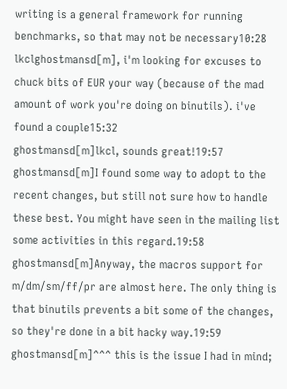writing is a general framework for running benchmarks, so that may not be necessary10:28
lkclghostmansd[m], i'm looking for excuses to chuck bits of EUR your way (because of the mad amount of work you're doing on binutils). i've found a couple15:32
ghostmansd[m]lkcl, sounds great!19:57
ghostmansd[m]I found some way to adopt to the recent changes, but still not sure how to handle these best. You might have seen in the mailing list some activities in this regard.19:58
ghostmansd[m]Anyway, the macros support for m/dm/sm/ff/pr are almost here. The only thing is that binutils prevents a bit some of the changes, so they're done in a bit hacky way.19:59
ghostmansd[m]^^^ this is the issue I had in mind;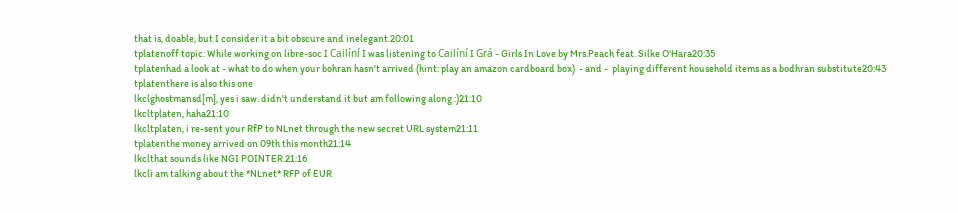that is, doable, but I consider it a bit obscure and inelegant.20:01
tplatenoff topic: While working on libre-soc I Cailíní I was listening to Cailíní I Grá - Girls In Love by Mrs.Peach feat. Silke O'Hara20:35
tplatenhad a look at - what to do when your bohran hasn't arrived (hint: play an amazon cardboard box)  - and -  playing different household items as a bodhran substitute20:43
tplatenthere is also this one
lkclghostmansd[m], yes i saw. didn't understand it but am following along :)21:10
lkcltplaten, haha21:10
lkcltplaten, i re-sent your RfP to NLnet through the new secret URL system21:11
tplatenthe money arrived on 09th this month21:14
lkclthat sounds like NGI POINTER.21:16
lkcli am talking about the *NLnet* RFP of EUR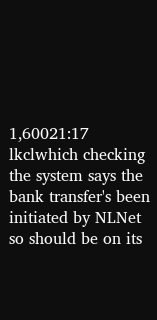1,60021:17
lkclwhich checking the system says the bank transfer's been initiated by NLNet so should be on its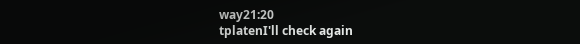way21:20
tplatenI'll check again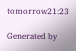tomorrow21:23

Generated by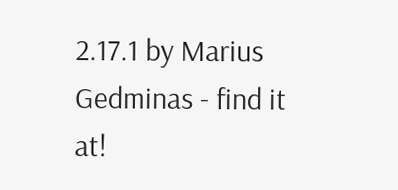2.17.1 by Marius Gedminas - find it at!